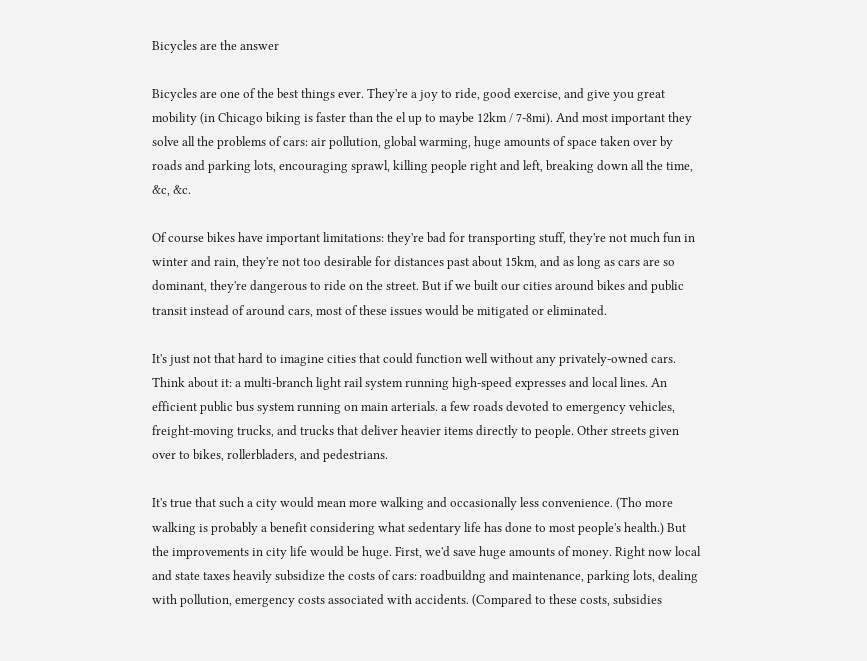Bicycles are the answer

Bicycles are one of the best things ever. They're a joy to ride, good exercise, and give you great mobility (in Chicago biking is faster than the el up to maybe 12km / 7-8mi). And most important they solve all the problems of cars: air pollution, global warming, huge amounts of space taken over by roads and parking lots, encouraging sprawl, killing people right and left, breaking down all the time, &c, &c.

Of course bikes have important limitations: they're bad for transporting stuff, they're not much fun in winter and rain, they're not too desirable for distances past about 15km, and as long as cars are so dominant, they're dangerous to ride on the street. But if we built our cities around bikes and public transit instead of around cars, most of these issues would be mitigated or eliminated.

It's just not that hard to imagine cities that could function well without any privately-owned cars. Think about it: a multi-branch light rail system running high-speed expresses and local lines. An efficient public bus system running on main arterials. a few roads devoted to emergency vehicles, freight-moving trucks, and trucks that deliver heavier items directly to people. Other streets given over to bikes, rollerbladers, and pedestrians.

It's true that such a city would mean more walking and occasionally less convenience. (Tho more walking is probably a benefit considering what sedentary life has done to most people's health.) But the improvements in city life would be huge. First, we'd save huge amounts of money. Right now local and state taxes heavily subsidize the costs of cars: roadbuildng and maintenance, parking lots, dealing with pollution, emergency costs associated with accidents. (Compared to these costs, subsidies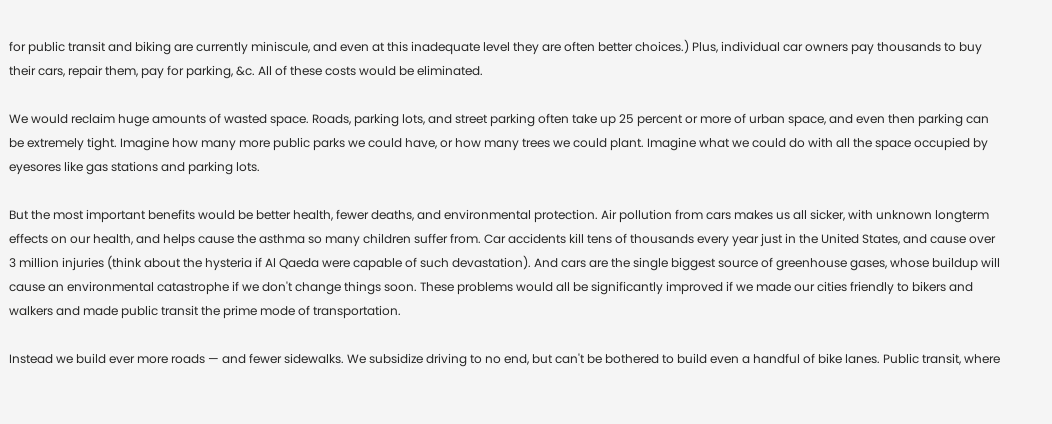for public transit and biking are currently miniscule, and even at this inadequate level they are often better choices.) Plus, individual car owners pay thousands to buy their cars, repair them, pay for parking, &c. All of these costs would be eliminated.

We would reclaim huge amounts of wasted space. Roads, parking lots, and street parking often take up 25 percent or more of urban space, and even then parking can be extremely tight. Imagine how many more public parks we could have, or how many trees we could plant. Imagine what we could do with all the space occupied by eyesores like gas stations and parking lots.

But the most important benefits would be better health, fewer deaths, and environmental protection. Air pollution from cars makes us all sicker, with unknown longterm effects on our health, and helps cause the asthma so many children suffer from. Car accidents kill tens of thousands every year just in the United States, and cause over 3 million injuries (think about the hysteria if Al Qaeda were capable of such devastation). And cars are the single biggest source of greenhouse gases, whose buildup will cause an environmental catastrophe if we don't change things soon. These problems would all be significantly improved if we made our cities friendly to bikers and walkers and made public transit the prime mode of transportation.

Instead we build ever more roads — and fewer sidewalks. We subsidize driving to no end, but can't be bothered to build even a handful of bike lanes. Public transit, where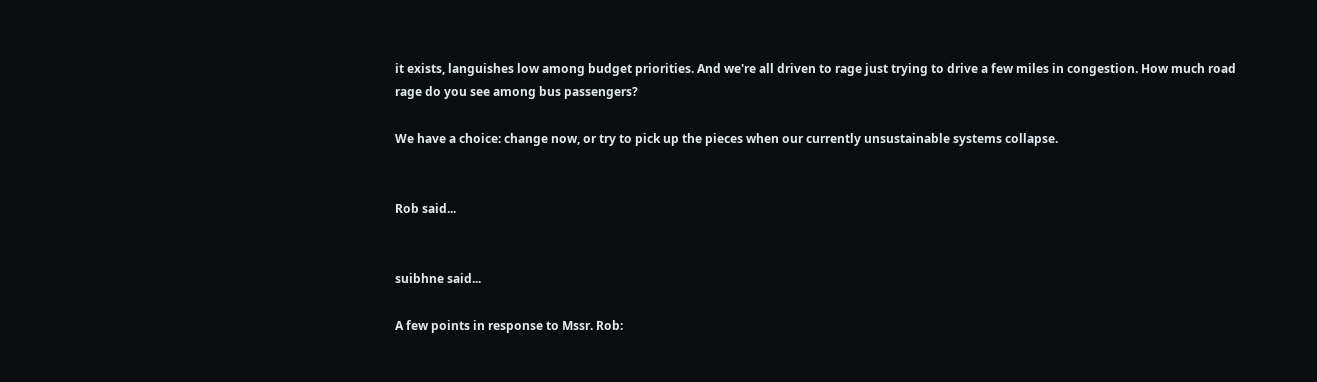it exists, languishes low among budget priorities. And we're all driven to rage just trying to drive a few miles in congestion. How much road rage do you see among bus passengers?

We have a choice: change now, or try to pick up the pieces when our currently unsustainable systems collapse.


Rob said...


suibhne said...

A few points in response to Mssr. Rob: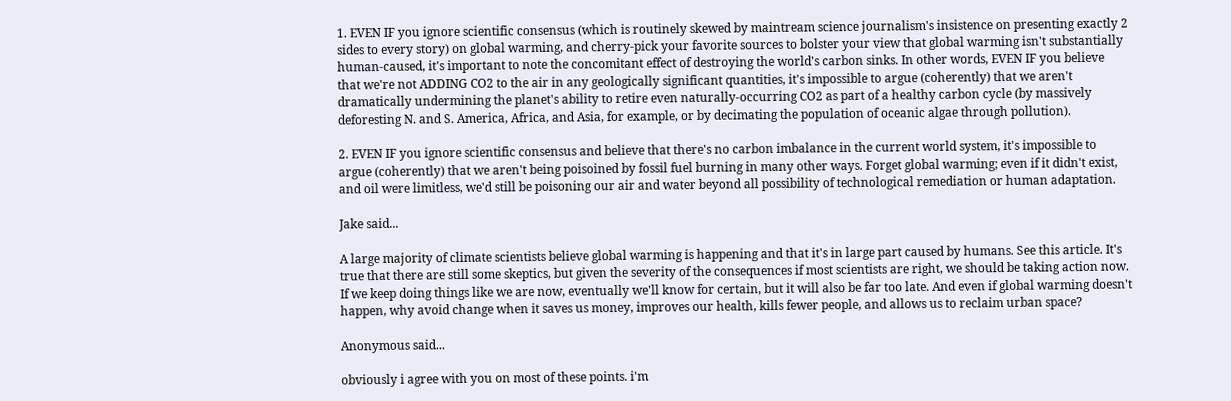1. EVEN IF you ignore scientific consensus (which is routinely skewed by maintream science journalism's insistence on presenting exactly 2 sides to every story) on global warming, and cherry-pick your favorite sources to bolster your view that global warming isn't substantially human-caused, it's important to note the concomitant effect of destroying the world's carbon sinks. In other words, EVEN IF you believe that we're not ADDING CO2 to the air in any geologically significant quantities, it's impossible to argue (coherently) that we aren't dramatically undermining the planet's ability to retire even naturally-occurring CO2 as part of a healthy carbon cycle (by massively deforesting N. and S. America, Africa, and Asia, for example, or by decimating the population of oceanic algae through pollution).

2. EVEN IF you ignore scientific consensus and believe that there's no carbon imbalance in the current world system, it's impossible to argue (coherently) that we aren't being poisoined by fossil fuel burning in many other ways. Forget global warming; even if it didn't exist, and oil were limitless, we'd still be poisoning our air and water beyond all possibility of technological remediation or human adaptation.

Jake said...

A large majority of climate scientists believe global warming is happening and that it's in large part caused by humans. See this article. It's true that there are still some skeptics, but given the severity of the consequences if most scientists are right, we should be taking action now. If we keep doing things like we are now, eventually we'll know for certain, but it will also be far too late. And even if global warming doesn't happen, why avoid change when it saves us money, improves our health, kills fewer people, and allows us to reclaim urban space?

Anonymous said...

obviously i agree with you on most of these points. i'm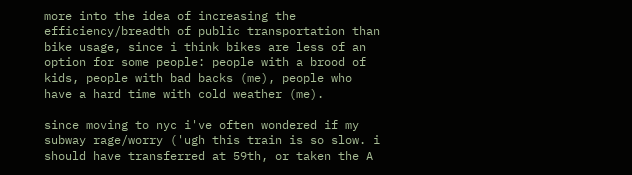more into the idea of increasing the efficiency/breadth of public transportation than bike usage, since i think bikes are less of an option for some people: people with a brood of kids, people with bad backs (me), people who have a hard time with cold weather (me).

since moving to nyc i've often wondered if my subway rage/worry ('ugh this train is so slow. i should have transferred at 59th, or taken the A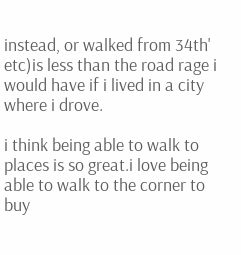instead, or walked from 34th' etc)is less than the road rage i would have if i lived in a city where i drove.

i think being able to walk to places is so great.i love being able to walk to the corner to buy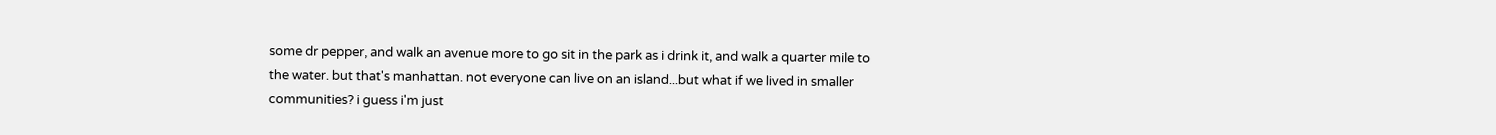some dr pepper, and walk an avenue more to go sit in the park as i drink it, and walk a quarter mile to the water. but that's manhattan. not everyone can live on an island...but what if we lived in smaller communities? i guess i'm just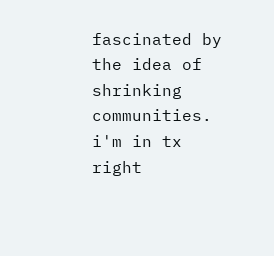fascinated by the idea of shrinking communities. i'm in tx right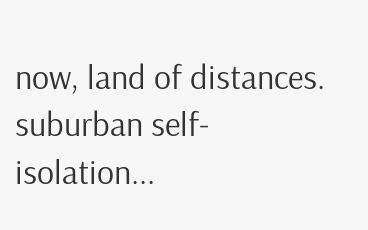now, land of distances. suburban self-isolation...